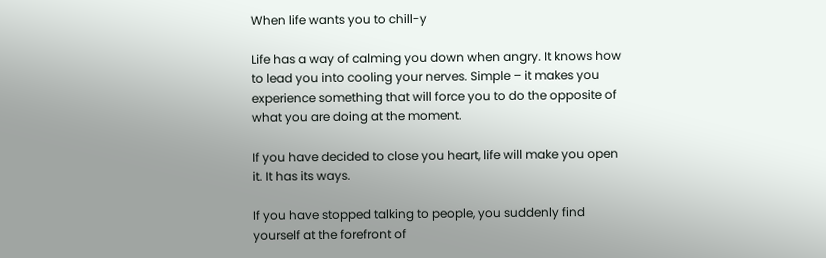When life wants you to chill-y

Life has a way of calming you down when angry. It knows how to lead you into cooling your nerves. Simple – it makes you experience something that will force you to do the opposite of what you are doing at the moment.

If you have decided to close you heart, life will make you open it. It has its ways.

If you have stopped talking to people, you suddenly find yourself at the forefront of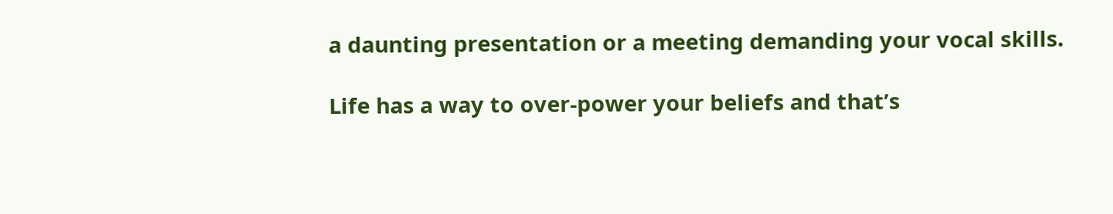a daunting presentation or a meeting demanding your vocal skills.

Life has a way to over-power your beliefs and that’s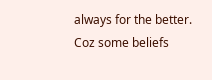always for the better. Coz some beliefs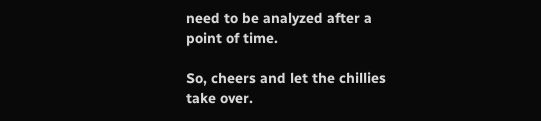need to be analyzed after a point of time.

So, cheers and let the chillies take over.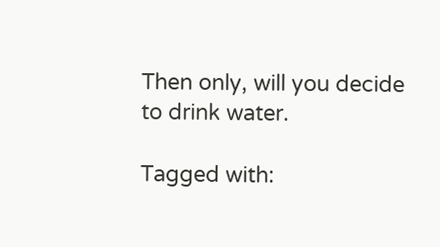Then only, will you decide to drink water.

Tagged with: